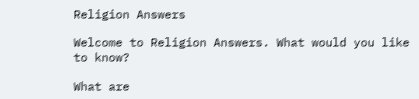Religion Answers

Welcome to Religion Answers. What would you like to know?

What are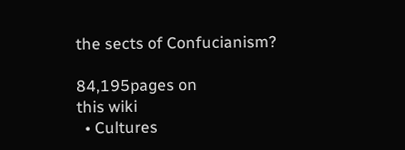the sects of Confucianism?

84,195pages on
this wiki
  • Cultures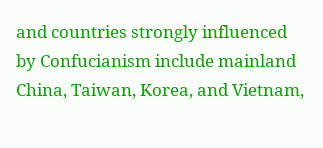and countries strongly influenced by Confucianism include mainland China, Taiwan, Korea, and Vietnam,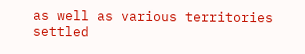as well as various territories settled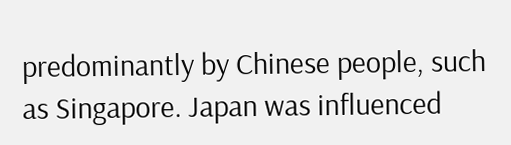predominantly by Chinese people, such as Singapore. Japan was influenced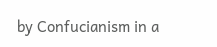by Confucianism in a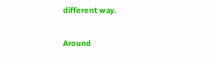different way.

Around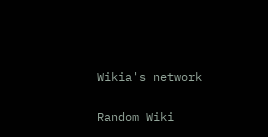Wikia's network

Random Wiki